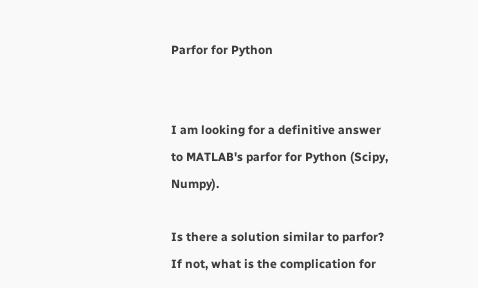Parfor for Python


I am looking for a definitive answer to MATLAB's parfor for Python (Scipy, Numpy).

Is there a solution similar to parfor? If not, what is the complication for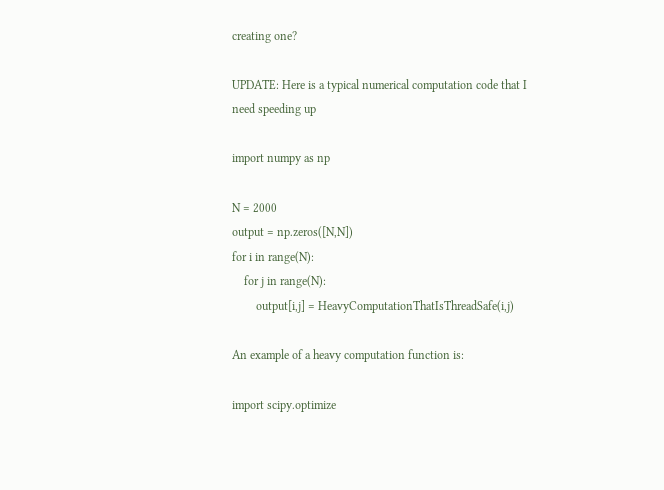creating one?

UPDATE: Here is a typical numerical computation code that I need speeding up

import numpy as np

N = 2000
output = np.zeros([N,N])
for i in range(N):
    for j in range(N):
        output[i,j] = HeavyComputationThatIsThreadSafe(i,j)

An example of a heavy computation function is:

import scipy.optimize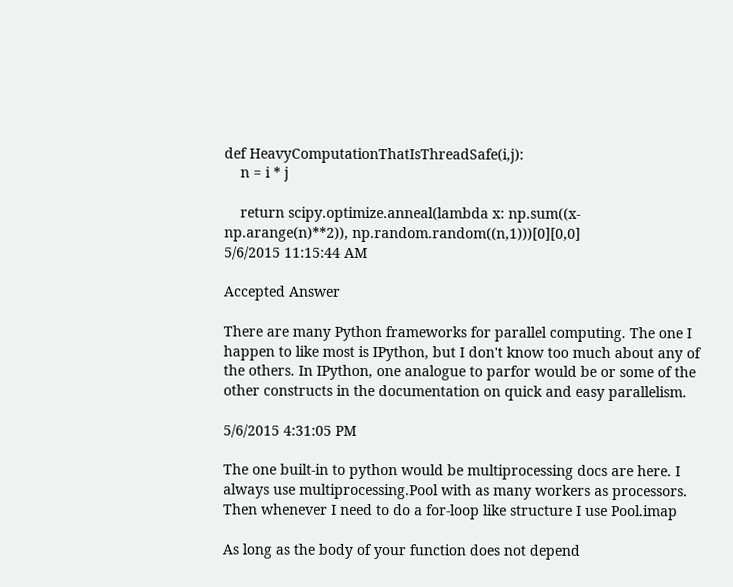def HeavyComputationThatIsThreadSafe(i,j):
    n = i * j

    return scipy.optimize.anneal(lambda x: np.sum((x-np.arange(n)**2)), np.random.random((n,1)))[0][0,0]
5/6/2015 11:15:44 AM

Accepted Answer

There are many Python frameworks for parallel computing. The one I happen to like most is IPython, but I don't know too much about any of the others. In IPython, one analogue to parfor would be or some of the other constructs in the documentation on quick and easy parallelism.

5/6/2015 4:31:05 PM

The one built-in to python would be multiprocessing docs are here. I always use multiprocessing.Pool with as many workers as processors. Then whenever I need to do a for-loop like structure I use Pool.imap

As long as the body of your function does not depend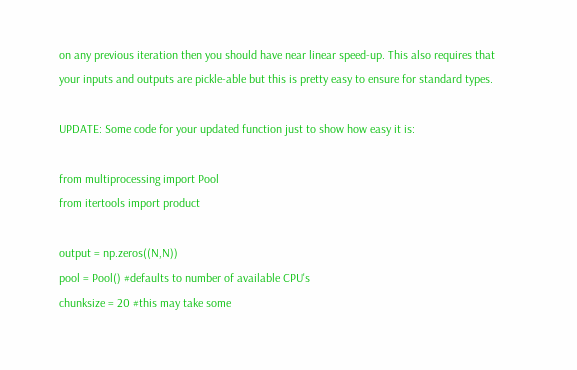on any previous iteration then you should have near linear speed-up. This also requires that your inputs and outputs are pickle-able but this is pretty easy to ensure for standard types.

UPDATE: Some code for your updated function just to show how easy it is:

from multiprocessing import Pool
from itertools import product

output = np.zeros((N,N))
pool = Pool() #defaults to number of available CPU's
chunksize = 20 #this may take some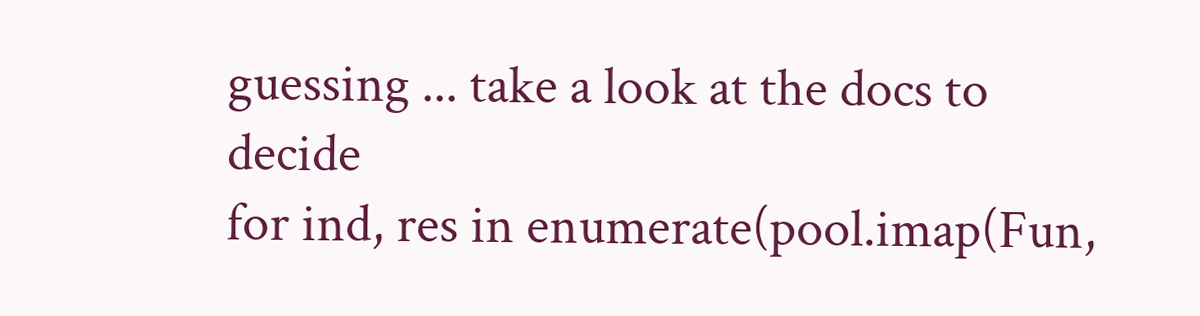guessing ... take a look at the docs to decide
for ind, res in enumerate(pool.imap(Fun,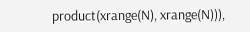product(xrange(N), xrange(N))),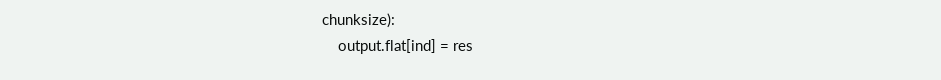chunksize):
    output.flat[ind] = res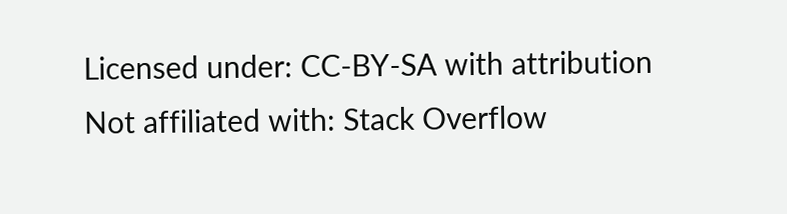Licensed under: CC-BY-SA with attribution
Not affiliated with: Stack Overflow